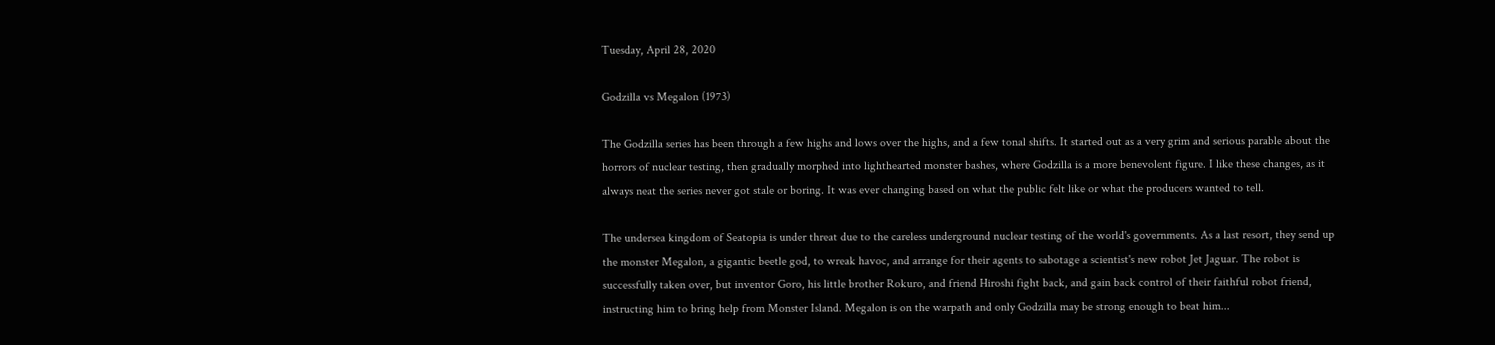Tuesday, April 28, 2020

Godzilla vs Megalon (1973)

The Godzilla series has been through a few highs and lows over the highs, and a few tonal shifts. It started out as a very grim and serious parable about the horrors of nuclear testing, then gradually morphed into lighthearted monster bashes, where Godzilla is a more benevolent figure. I like these changes, as it always neat the series never got stale or boring. It was ever changing based on what the public felt like or what the producers wanted to tell.

The undersea kingdom of Seatopia is under threat due to the careless underground nuclear testing of the world's governments. As a last resort, they send up the monster Megalon, a gigantic beetle god, to wreak havoc, and arrange for their agents to sabotage a scientist's new robot Jet Jaguar. The robot is successfully taken over, but inventor Goro, his little brother Rokuro, and friend Hiroshi fight back, and gain back control of their faithful robot friend, instructing him to bring help from Monster Island. Megalon is on the warpath and only Godzilla may be strong enough to beat him...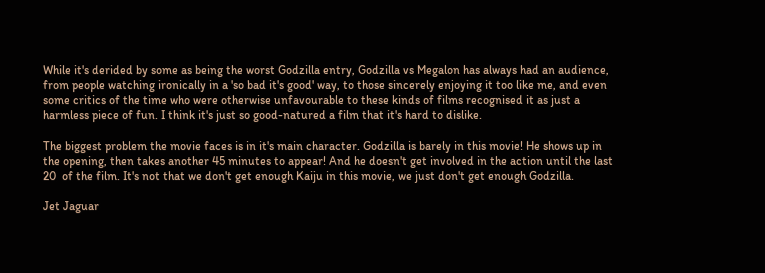While it's derided by some as being the worst Godzilla entry, Godzilla vs Megalon has always had an audience, from people watching ironically in a 'so bad it's good' way, to those sincerely enjoying it too like me, and even some critics of the time who were otherwise unfavourable to these kinds of films recognised it as just a harmless piece of fun. I think it's just so good-natured a film that it's hard to dislike.

The biggest problem the movie faces is in it's main character. Godzilla is barely in this movie! He shows up in the opening, then takes another 45 minutes to appear! And he doesn't get involved in the action until the last 20  of the film. It's not that we don't get enough Kaiju in this movie, we just don't get enough Godzilla.

Jet Jaguar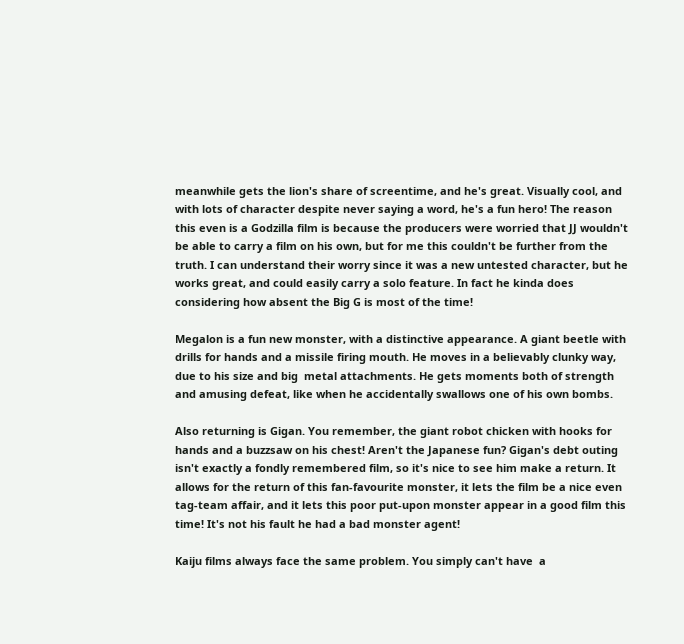meanwhile gets the lion's share of screentime, and he's great. Visually cool, and with lots of character despite never saying a word, he's a fun hero! The reason this even is a Godzilla film is because the producers were worried that JJ wouldn't be able to carry a film on his own, but for me this couldn't be further from the truth. I can understand their worry since it was a new untested character, but he works great, and could easily carry a solo feature. In fact he kinda does considering how absent the Big G is most of the time!

Megalon is a fun new monster, with a distinctive appearance. A giant beetle with drills for hands and a missile firing mouth. He moves in a believably clunky way, due to his size and big  metal attachments. He gets moments both of strength and amusing defeat, like when he accidentally swallows one of his own bombs.

Also returning is Gigan. You remember, the giant robot chicken with hooks for hands and a buzzsaw on his chest! Aren't the Japanese fun? Gigan's debt outing isn't exactly a fondly remembered film, so it's nice to see him make a return. It allows for the return of this fan-favourite monster, it lets the film be a nice even tag-team affair, and it lets this poor put-upon monster appear in a good film this time! It's not his fault he had a bad monster agent!

Kaiju films always face the same problem. You simply can't have  a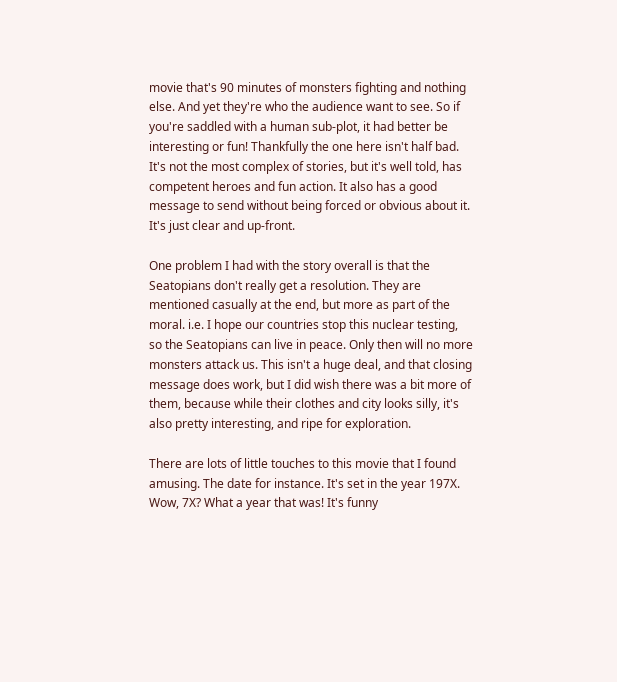movie that's 90 minutes of monsters fighting and nothing else. And yet they're who the audience want to see. So if you're saddled with a human sub-plot, it had better be interesting or fun! Thankfully the one here isn't half bad. It's not the most complex of stories, but it's well told, has competent heroes and fun action. It also has a good message to send without being forced or obvious about it. It's just clear and up-front.

One problem I had with the story overall is that the Seatopians don't really get a resolution. They are mentioned casually at the end, but more as part of the moral. i.e. I hope our countries stop this nuclear testing, so the Seatopians can live in peace. Only then will no more monsters attack us. This isn't a huge deal, and that closing message does work, but I did wish there was a bit more of them, because while their clothes and city looks silly, it's also pretty interesting, and ripe for exploration.

There are lots of little touches to this movie that I found amusing. The date for instance. It's set in the year 197X. Wow, 7X? What a year that was! It's funny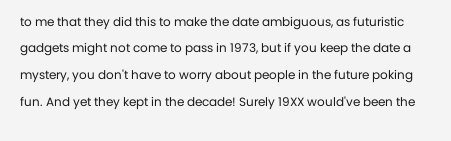to me that they did this to make the date ambiguous, as futuristic gadgets might not come to pass in 1973, but if you keep the date a mystery, you don't have to worry about people in the future poking fun. And yet they kept in the decade! Surely 19XX would've been the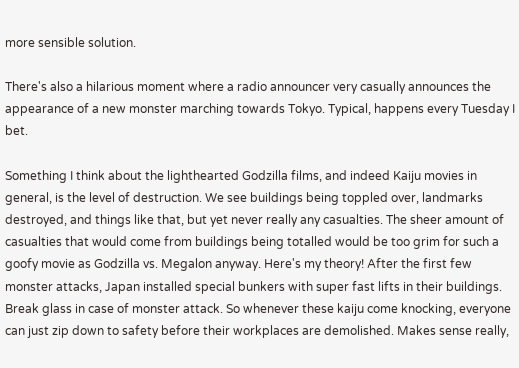more sensible solution.

There's also a hilarious moment where a radio announcer very casually announces the appearance of a new monster marching towards Tokyo. Typical, happens every Tuesday I bet.

Something I think about the lighthearted Godzilla films, and indeed Kaiju movies in general, is the level of destruction. We see buildings being toppled over, landmarks destroyed, and things like that, but yet never really any casualties. The sheer amount of casualties that would come from buildings being totalled would be too grim for such a goofy movie as Godzilla vs. Megalon anyway. Here's my theory! After the first few monster attacks, Japan installed special bunkers with super fast lifts in their buildings. Break glass in case of monster attack. So whenever these kaiju come knocking, everyone can just zip down to safety before their workplaces are demolished. Makes sense really,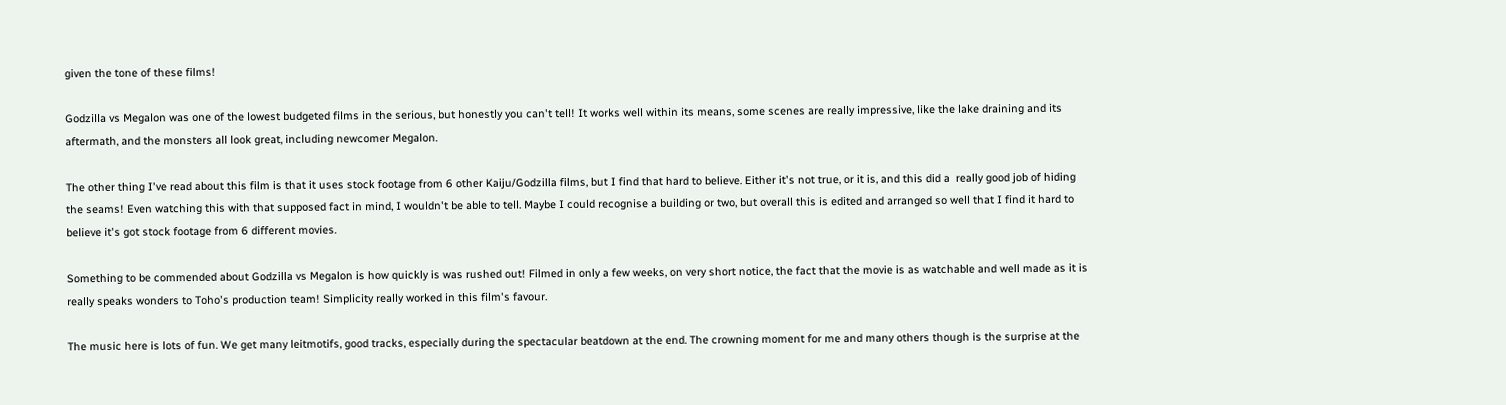given the tone of these films!

Godzilla vs Megalon was one of the lowest budgeted films in the serious, but honestly you can't tell! It works well within its means, some scenes are really impressive, like the lake draining and its aftermath, and the monsters all look great, including newcomer Megalon.

The other thing I've read about this film is that it uses stock footage from 6 other Kaiju/Godzilla films, but I find that hard to believe. Either it's not true, or it is, and this did a  really good job of hiding the seams! Even watching this with that supposed fact in mind, I wouldn't be able to tell. Maybe I could recognise a building or two, but overall this is edited and arranged so well that I find it hard to believe it's got stock footage from 6 different movies.

Something to be commended about Godzilla vs Megalon is how quickly is was rushed out! Filmed in only a few weeks, on very short notice, the fact that the movie is as watchable and well made as it is really speaks wonders to Toho's production team! Simplicity really worked in this film's favour.

The music here is lots of fun. We get many leitmotifs, good tracks, especially during the spectacular beatdown at the end. The crowning moment for me and many others though is the surprise at the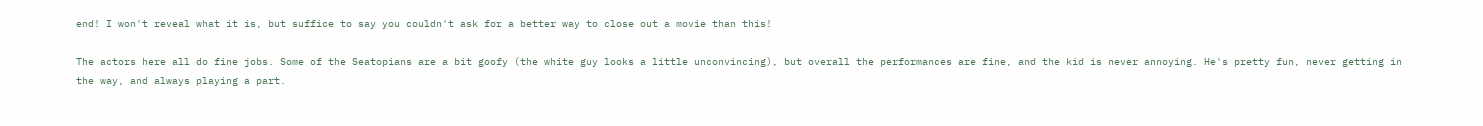end! I won't reveal what it is, but suffice to say you couldn't ask for a better way to close out a movie than this!

The actors here all do fine jobs. Some of the Seatopians are a bit goofy (the white guy looks a little unconvincing), but overall the performances are fine, and the kid is never annoying. He's pretty fun, never getting in the way, and always playing a part.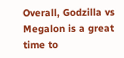Overall, Godzilla vs Megalon is a great time to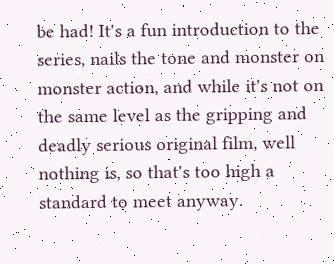be had! It's a fun introduction to the series, nails the tone and monster on monster action, and while it's not on the same level as the gripping and deadly serious original film, well nothing is, so that's too high a standard to meet anyway.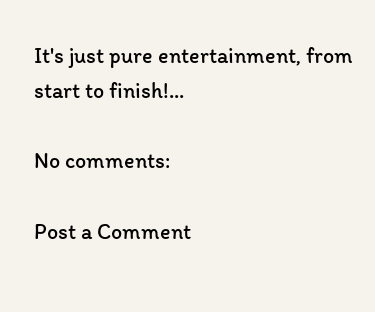It's just pure entertainment, from start to finish!...

No comments:

Post a Comment